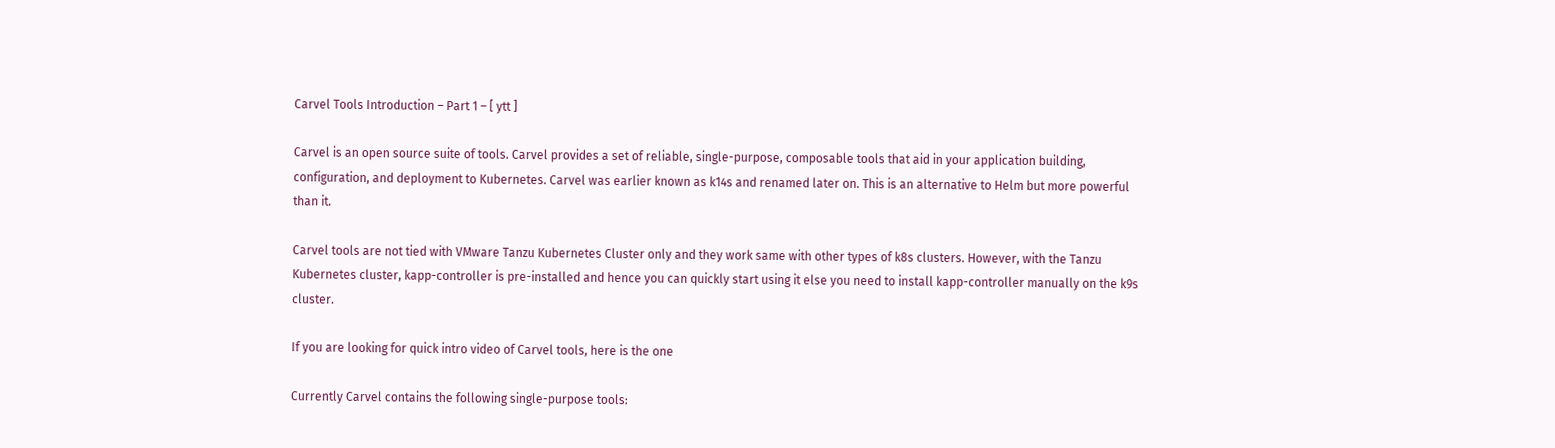Carvel Tools Introduction – Part 1 – [ ytt ]

Carvel is an open source suite of tools. Carvel provides a set of reliable, single-purpose, composable tools that aid in your application building, configuration, and deployment to Kubernetes. Carvel was earlier known as k14s and renamed later on. This is an alternative to Helm but more powerful than it.

Carvel tools are not tied with VMware Tanzu Kubernetes Cluster only and they work same with other types of k8s clusters. However, with the Tanzu Kubernetes cluster, kapp-controller is pre-installed and hence you can quickly start using it else you need to install kapp-controller manually on the k9s cluster.

If you are looking for quick intro video of Carvel tools, here is the one

Currently Carvel contains the following single-purpose tools: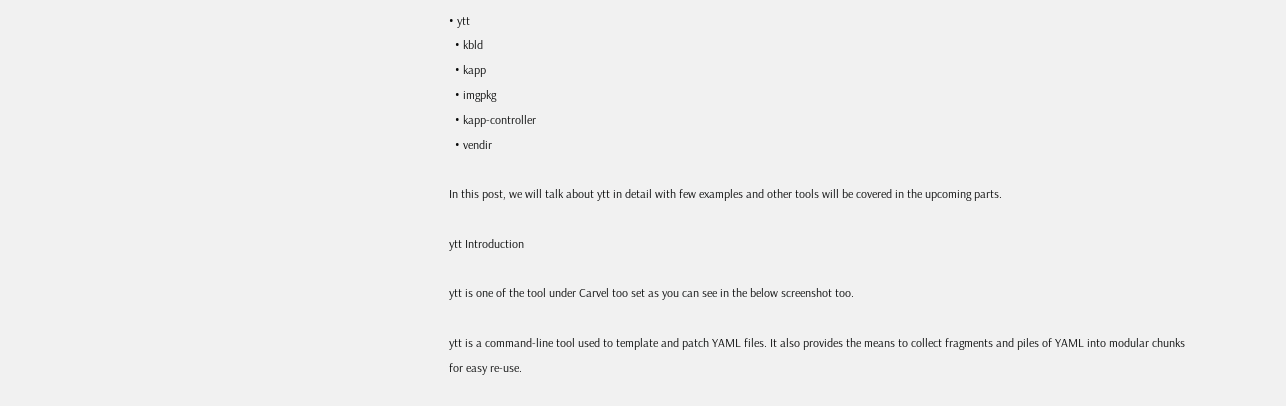• ytt
  • kbld
  • kapp
  • imgpkg
  • kapp-controller
  • vendir

In this post, we will talk about ytt in detail with few examples and other tools will be covered in the upcoming parts.

ytt Introduction

ytt is one of the tool under Carvel too set as you can see in the below screenshot too.

ytt is a command-line tool used to template and patch YAML files. It also provides the means to collect fragments and piles of YAML into modular chunks for easy re-use.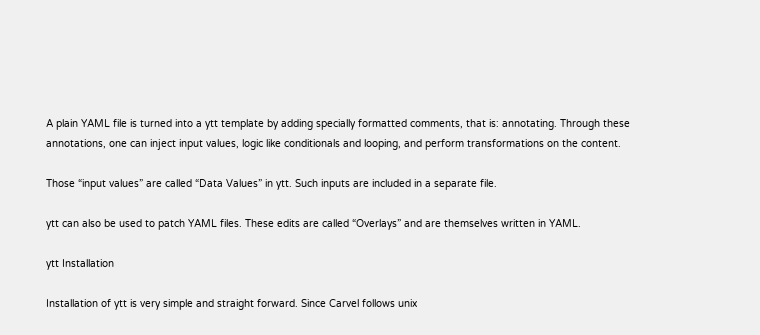A plain YAML file is turned into a ytt template by adding specially formatted comments, that is: annotating. Through these annotations, one can inject input values, logic like conditionals and looping, and perform transformations on the content.

Those “input values” are called “Data Values” in ytt. Such inputs are included in a separate file.

ytt can also be used to patch YAML files. These edits are called “Overlays” and are themselves written in YAML.

ytt Installation

Installation of ytt is very simple and straight forward. Since Carvel follows unix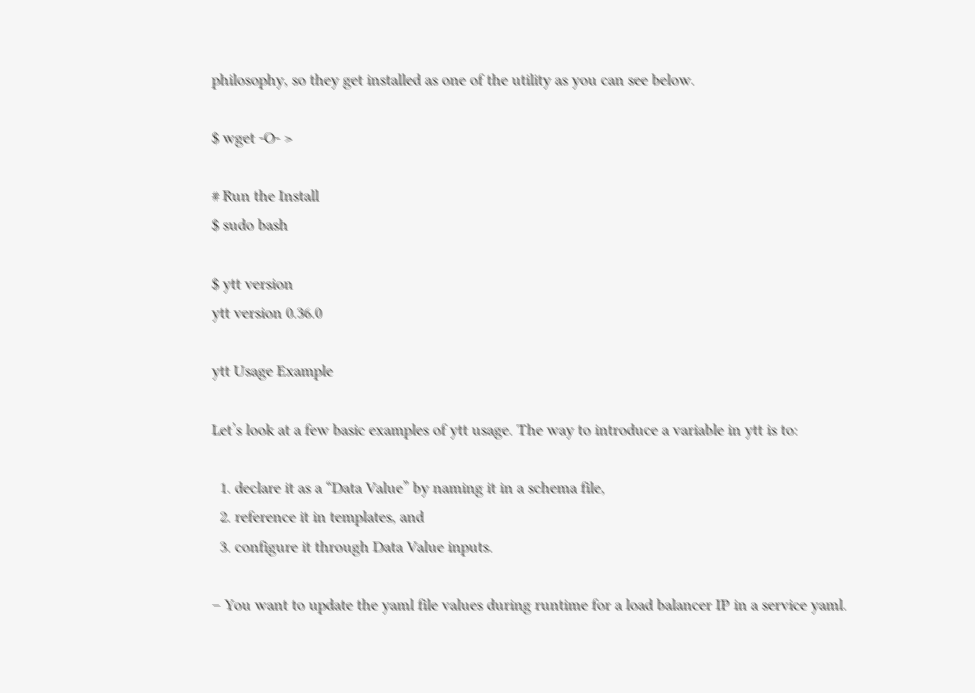philosophy, so they get installed as one of the utility as you can see below.

$ wget -O- >

# Run the Install
$ sudo bash

$ ytt version
ytt version 0.36.0

ytt Usage Example

Let’s look at a few basic examples of ytt usage. The way to introduce a variable in ytt is to:

  1. declare it as a “Data Value” by naming it in a schema file,
  2. reference it in templates, and
  3. configure it through Data Value inputs.

– You want to update the yaml file values during runtime for a load balancer IP in a service yaml.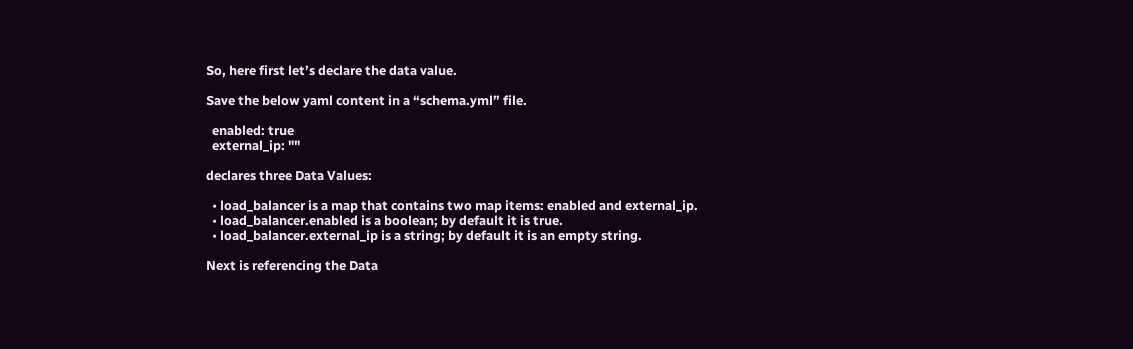So, here first let’s declare the data value.

Save the below yaml content in a “schema.yml” file.

  enabled: true
  external_ip: ""

declares three Data Values:

  • load_balancer is a map that contains two map items: enabled and external_ip.
  • load_balancer.enabled is a boolean; by default it is true.
  • load_balancer.external_ip is a string; by default it is an empty string.

Next is referencing the Data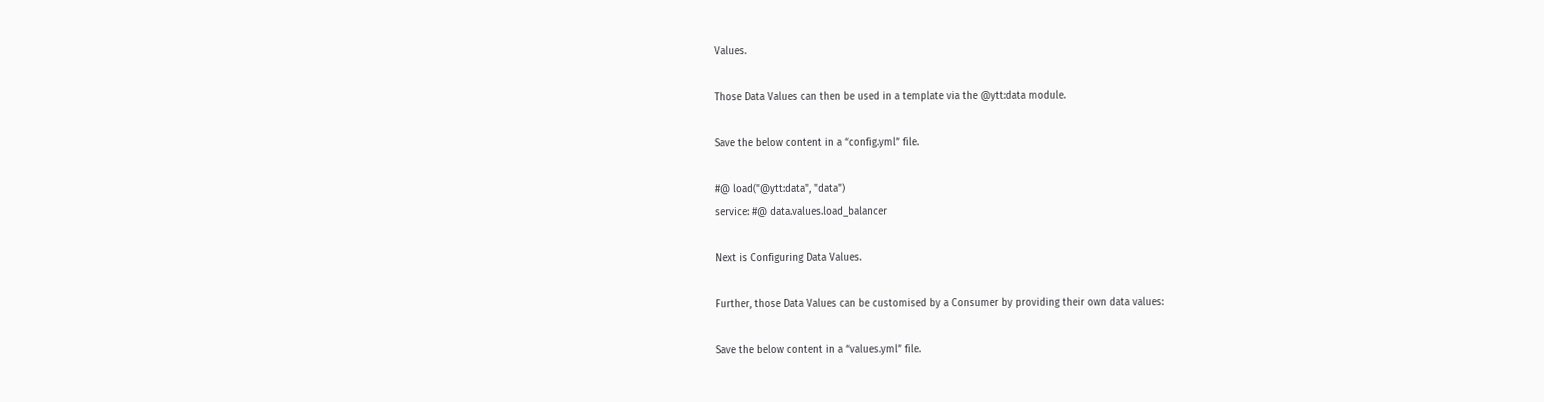Values.

Those Data Values can then be used in a template via the @ytt:data module.

Save the below content in a “config.yml” file.

#@ load("@ytt:data", "data")
service: #@ data.values.load_balancer

Next is Configuring Data Values.

Further, those Data Values can be customised by a Consumer by providing their own data values:

Save the below content in a “values.yml” file.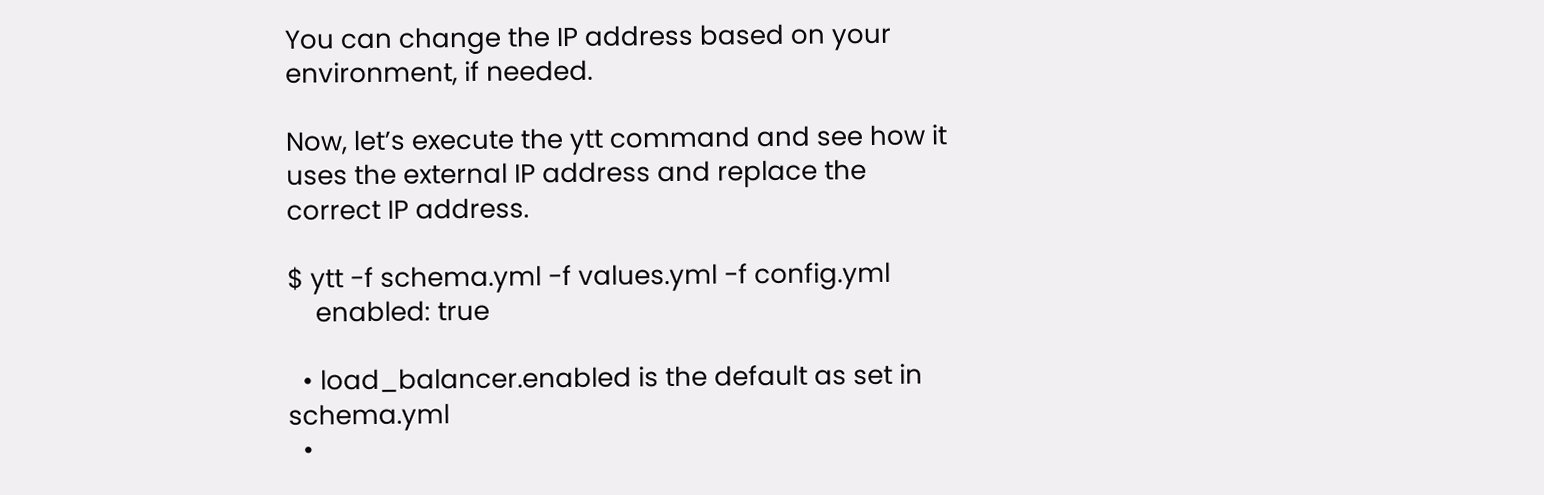You can change the IP address based on your environment, if needed.

Now, let’s execute the ytt command and see how it uses the external IP address and replace the correct IP address.

$ ytt -f schema.yml -f values.yml -f config.yml
    enabled: true

  • load_balancer.enabled is the default as set in schema.yml
  •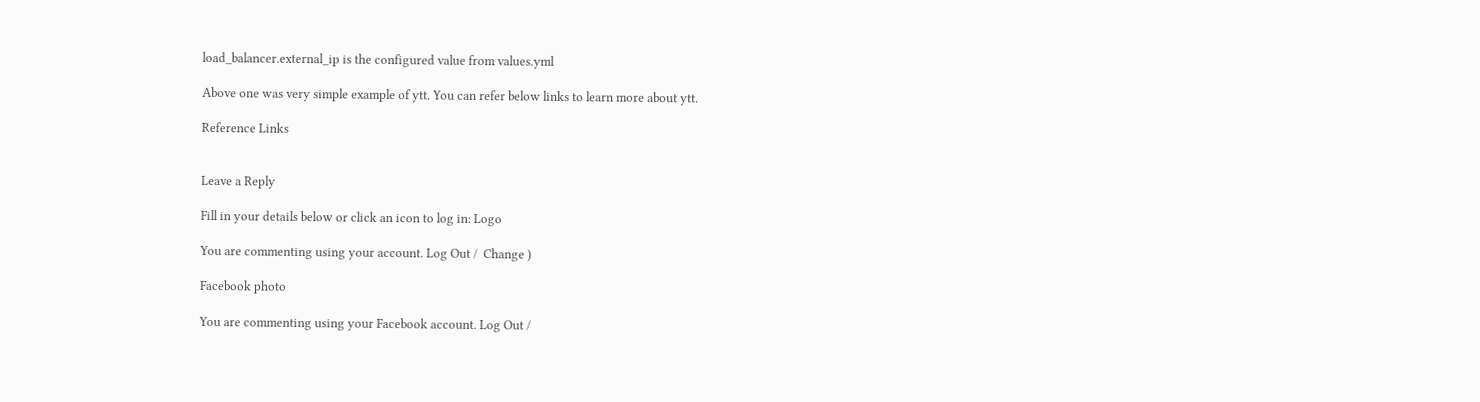load_balancer.external_ip is the configured value from values.yml

Above one was very simple example of ytt. You can refer below links to learn more about ytt.

Reference Links


Leave a Reply

Fill in your details below or click an icon to log in: Logo

You are commenting using your account. Log Out /  Change )

Facebook photo

You are commenting using your Facebook account. Log Out /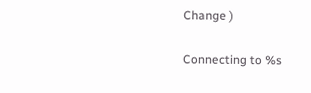Change )

Connecting to %s